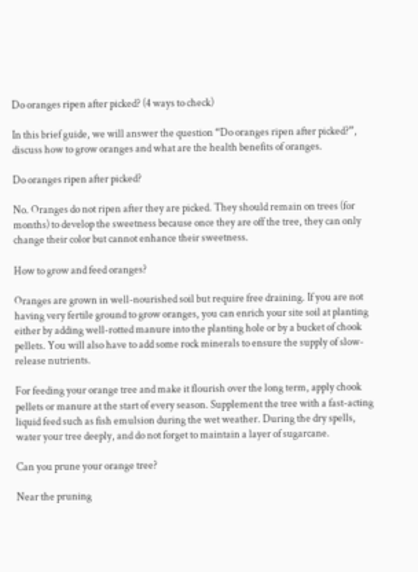Do oranges ripen after picked? (4 ways to check)

In this brief guide, we will answer the question “Do oranges ripen after picked?”, discuss how to grow oranges and what are the health benefits of oranges.

Do oranges ripen after picked?

No. Oranges do not ripen after they are picked. They should remain on trees (for months) to develop the sweetness because once they are off the tree, they can only change their color but cannot enhance their sweetness.

How to grow and feed oranges?

Oranges are grown in well-nourished soil but require free draining. If you are not having very fertile ground to grow oranges, you can enrich your site soil at planting either by adding well-rotted manure into the planting hole or by a bucket of chook pellets. You will also have to add some rock minerals to ensure the supply of slow-release nutrients.

For feeding your orange tree and make it flourish over the long term, apply chook pellets or manure at the start of every season. Supplement the tree with a fast-acting liquid feed such as fish emulsion during the wet weather. During the dry spells, water your tree deeply, and do not forget to maintain a layer of sugarcane.

Can you prune your orange tree?

Near the pruning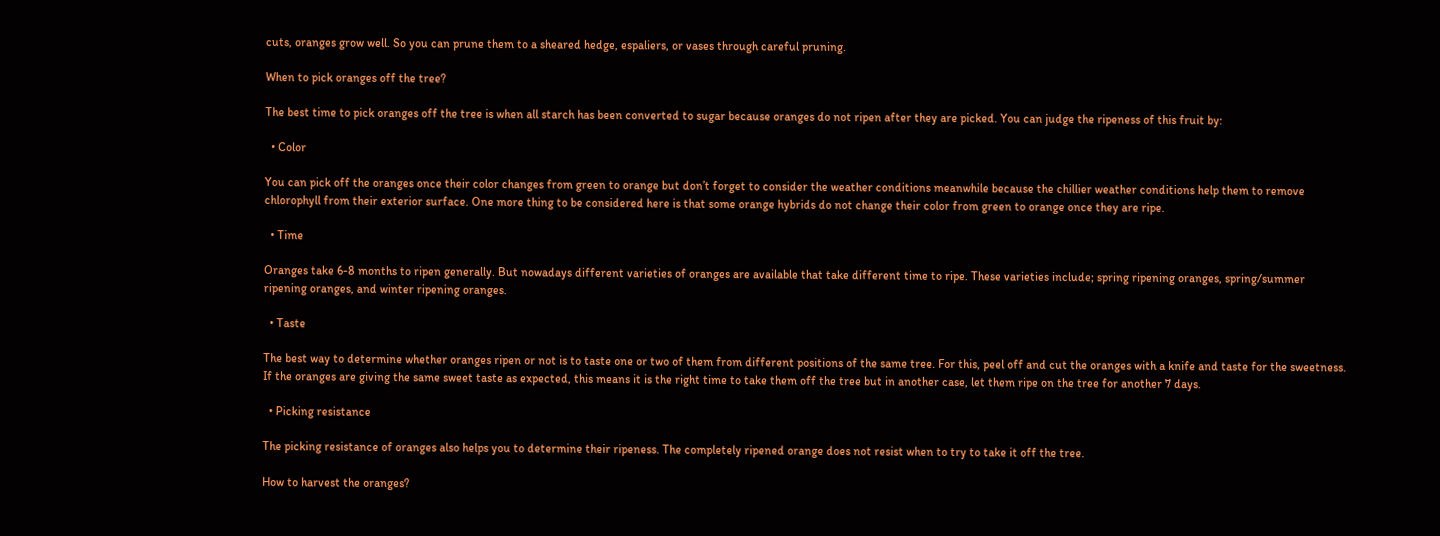cuts, oranges grow well. So you can prune them to a sheared hedge, espaliers, or vases through careful pruning.

When to pick oranges off the tree?

The best time to pick oranges off the tree is when all starch has been converted to sugar because oranges do not ripen after they are picked. You can judge the ripeness of this fruit by:

  • Color

You can pick off the oranges once their color changes from green to orange but don’t forget to consider the weather conditions meanwhile because the chillier weather conditions help them to remove chlorophyll from their exterior surface. One more thing to be considered here is that some orange hybrids do not change their color from green to orange once they are ripe.

  • Time

Oranges take 6-8 months to ripen generally. But nowadays different varieties of oranges are available that take different time to ripe. These varieties include; spring ripening oranges, spring/summer ripening oranges, and winter ripening oranges.

  • Taste

The best way to determine whether oranges ripen or not is to taste one or two of them from different positions of the same tree. For this, peel off and cut the oranges with a knife and taste for the sweetness. If the oranges are giving the same sweet taste as expected, this means it is the right time to take them off the tree but in another case, let them ripe on the tree for another 7 days.

  • Picking resistance

The picking resistance of oranges also helps you to determine their ripeness. The completely ripened orange does not resist when to try to take it off the tree.

How to harvest the oranges?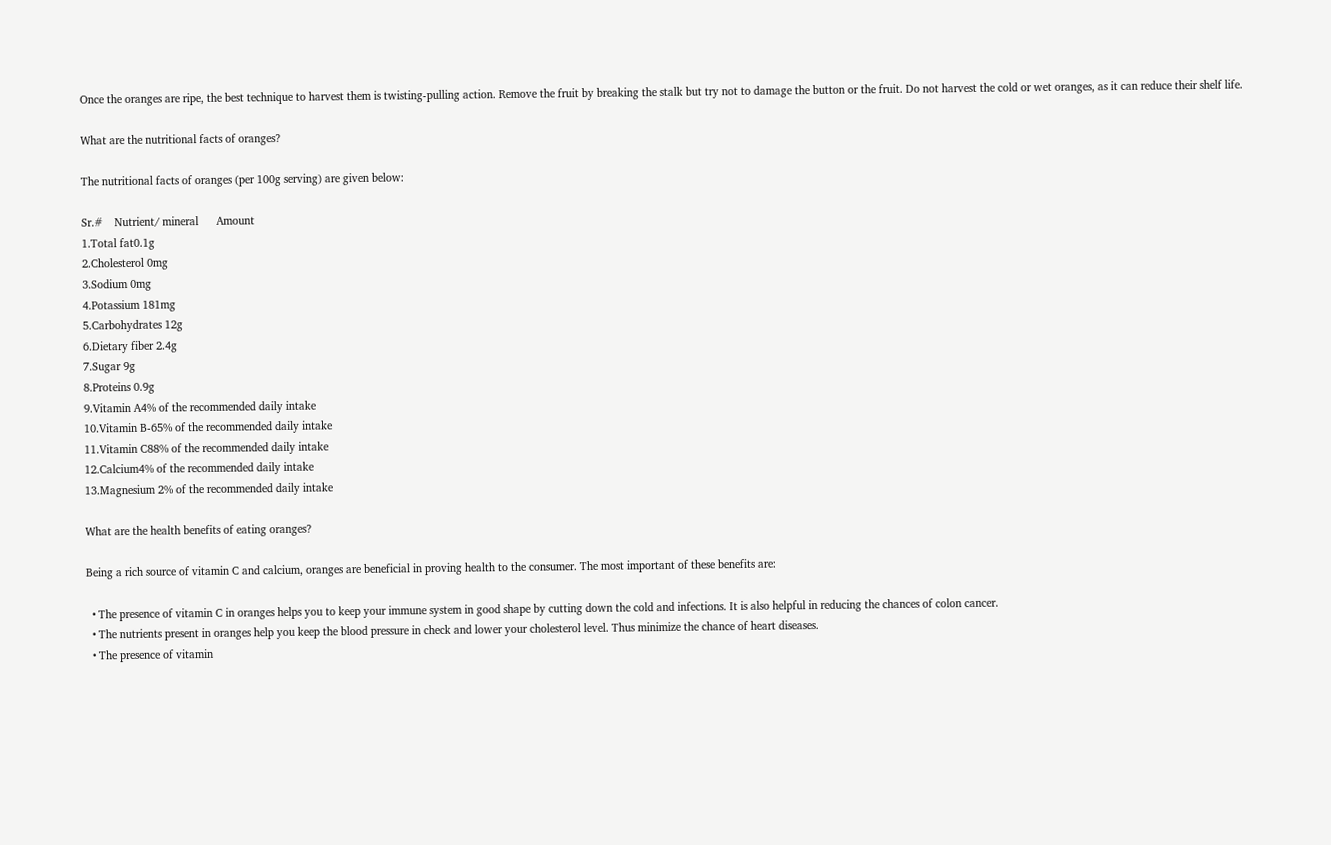Once the oranges are ripe, the best technique to harvest them is twisting-pulling action. Remove the fruit by breaking the stalk but try not to damage the button or the fruit. Do not harvest the cold or wet oranges, as it can reduce their shelf life.

What are the nutritional facts of oranges?

The nutritional facts of oranges (per 100g serving) are given below:

Sr.#    Nutrient/ mineral      Amount
1.Total fat0.1g
2.Cholesterol 0mg
3.Sodium 0mg
4.Potassium 181mg
5.Carbohydrates 12g
6.Dietary fiber 2.4g
7.Sugar 9g
8.Proteins 0.9g
9.Vitamin A4% of the recommended daily intake
10.Vitamin B-65% of the recommended daily intake
11.Vitamin C88% of the recommended daily intake
12.Calcium4% of the recommended daily intake
13.Magnesium 2% of the recommended daily intake

What are the health benefits of eating oranges?

Being a rich source of vitamin C and calcium, oranges are beneficial in proving health to the consumer. The most important of these benefits are:

  • The presence of vitamin C in oranges helps you to keep your immune system in good shape by cutting down the cold and infections. It is also helpful in reducing the chances of colon cancer.
  • The nutrients present in oranges help you keep the blood pressure in check and lower your cholesterol level. Thus minimize the chance of heart diseases.
  • The presence of vitamin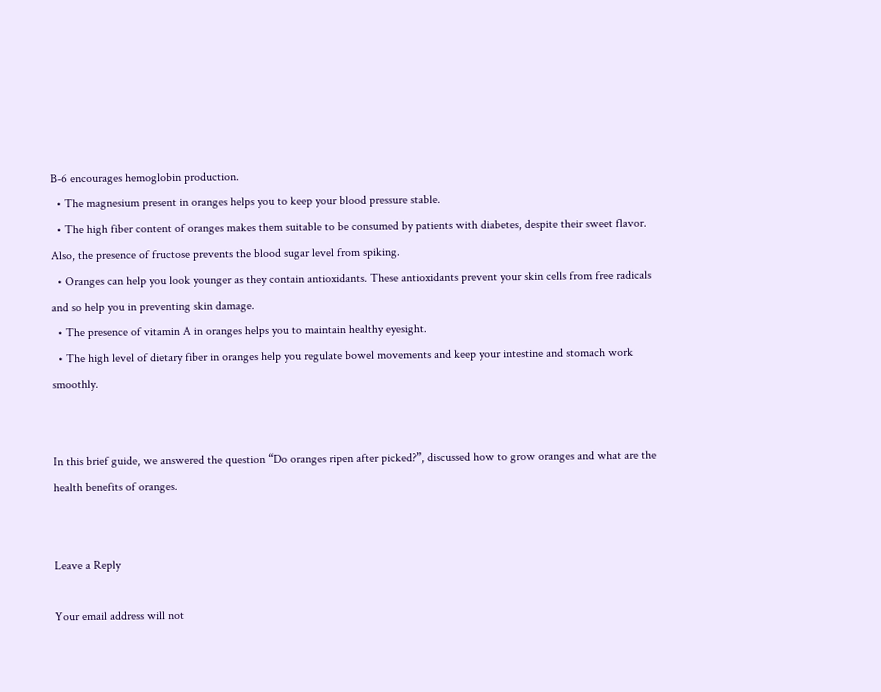B-6 encourages hemoglobin production.
  • The magnesium present in oranges helps you to keep your blood pressure stable.
  • The high fiber content of oranges makes them suitable to be consumed by patients with diabetes, despite their sweet flavor. Also, the presence of fructose prevents the blood sugar level from spiking.
  • Oranges can help you look younger as they contain antioxidants. These antioxidants prevent your skin cells from free radicals and so help you in preventing skin damage.
  • The presence of vitamin A in oranges helps you to maintain healthy eyesight.
  • The high level of dietary fiber in oranges help you regulate bowel movements and keep your intestine and stomach work smoothly.


In this brief guide, we answered the question “Do oranges ripen after picked?”, discussed how to grow oranges and what are the health benefits of oranges.


Leave a Reply

Your email address will not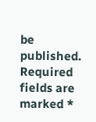be published. Required fields are marked *